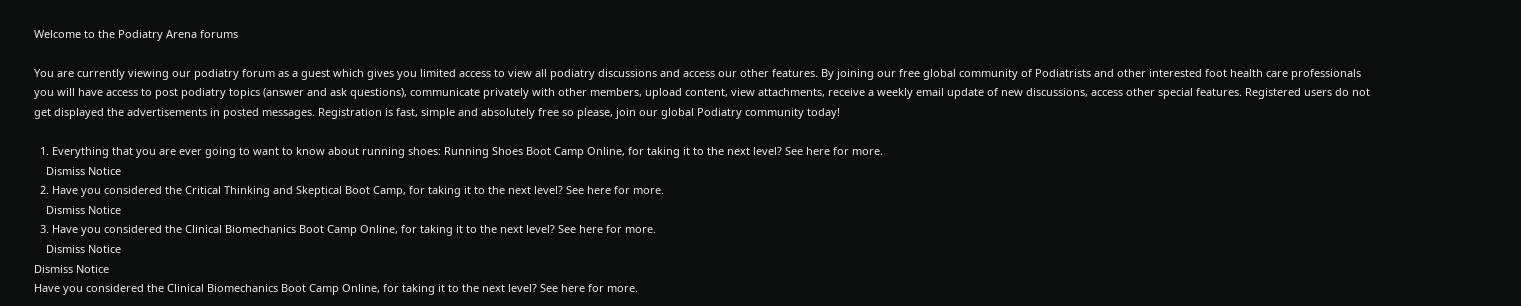Welcome to the Podiatry Arena forums

You are currently viewing our podiatry forum as a guest which gives you limited access to view all podiatry discussions and access our other features. By joining our free global community of Podiatrists and other interested foot health care professionals you will have access to post podiatry topics (answer and ask questions), communicate privately with other members, upload content, view attachments, receive a weekly email update of new discussions, access other special features. Registered users do not get displayed the advertisements in posted messages. Registration is fast, simple and absolutely free so please, join our global Podiatry community today!

  1. Everything that you are ever going to want to know about running shoes: Running Shoes Boot Camp Online, for taking it to the next level? See here for more.
    Dismiss Notice
  2. Have you considered the Critical Thinking and Skeptical Boot Camp, for taking it to the next level? See here for more.
    Dismiss Notice
  3. Have you considered the Clinical Biomechanics Boot Camp Online, for taking it to the next level? See here for more.
    Dismiss Notice
Dismiss Notice
Have you considered the Clinical Biomechanics Boot Camp Online, for taking it to the next level? See here for more.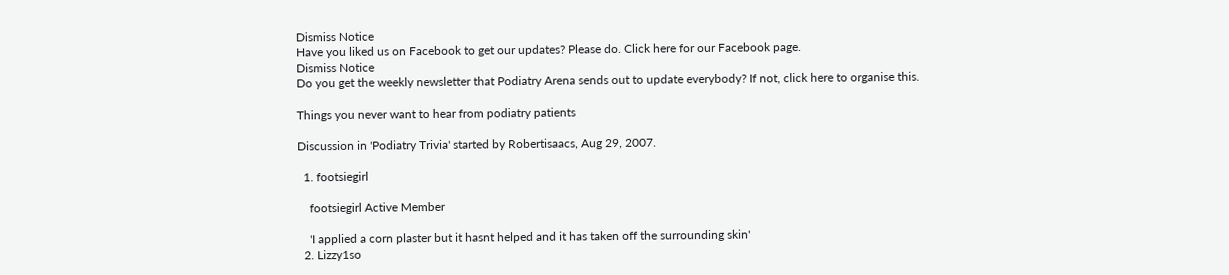Dismiss Notice
Have you liked us on Facebook to get our updates? Please do. Click here for our Facebook page.
Dismiss Notice
Do you get the weekly newsletter that Podiatry Arena sends out to update everybody? If not, click here to organise this.

Things you never want to hear from podiatry patients

Discussion in 'Podiatry Trivia' started by Robertisaacs, Aug 29, 2007.

  1. footsiegirl

    footsiegirl Active Member

    'I applied a corn plaster but it hasnt helped and it has taken off the surrounding skin'
  2. Lizzy1so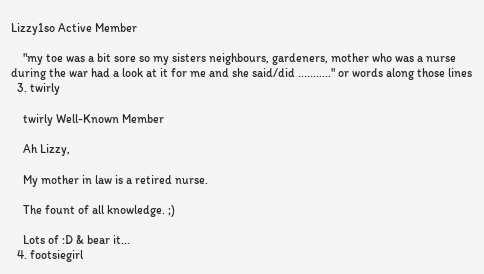Lizzy1so Active Member

    "my toe was a bit sore so my sisters neighbours, gardeners, mother who was a nurse during the war had a look at it for me and she said/did ..........." or words along those lines
  3. twirly

    twirly Well-Known Member

    Ah Lizzy,

    My mother in law is a retired nurse.

    The fount of all knowledge. ;)

    Lots of :D & bear it...
  4. footsiegirl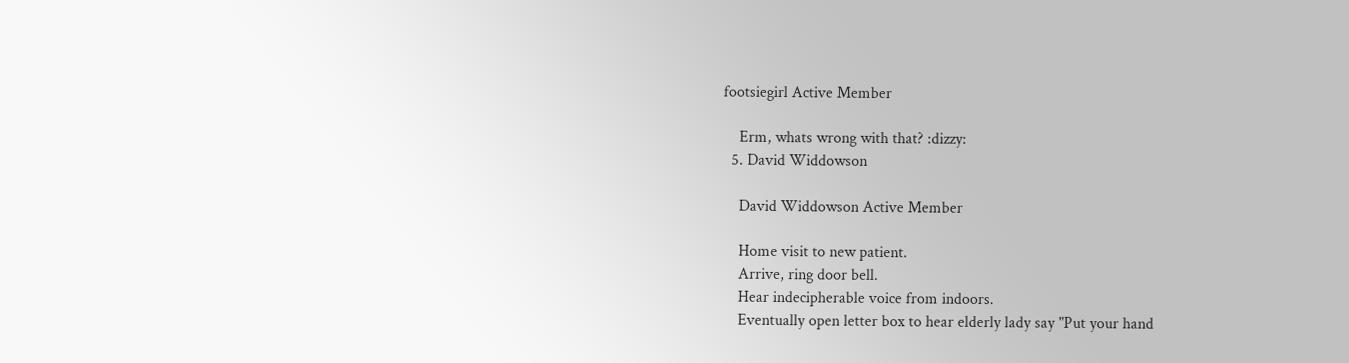footsiegirl Active Member

    Erm, whats wrong with that? :dizzy:
  5. David Widdowson

    David Widdowson Active Member

    Home visit to new patient.
    Arrive, ring door bell.
    Hear indecipherable voice from indoors.
    Eventually open letter box to hear elderly lady say "Put your hand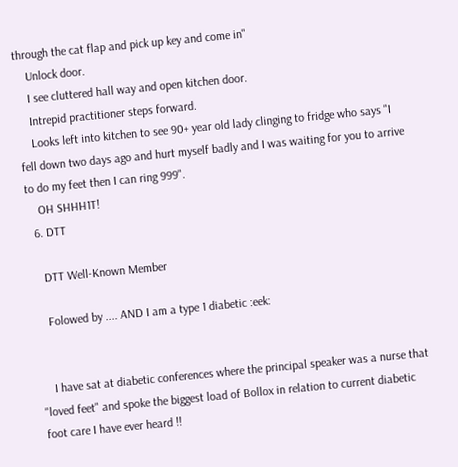through the cat flap and pick up key and come in"
    Unlock door.
    I see cluttered hall way and open kitchen door.
    Intrepid practitioner steps forward.
    Looks left into kitchen to see 90+ year old lady clinging to fridge who says "I fell down two days ago and hurt myself badly and I was waiting for you to arrive to do my feet then I can ring 999".
    OH SHHH1T!
  6. DTT

    DTT Well-Known Member

    Folowed by .... AND I am a type 1 diabetic :eek:


    I have sat at diabetic conferences where the principal speaker was a nurse that "loved feet" and spoke the biggest load of Bollox in relation to current diabetic foot care I have ever heard !!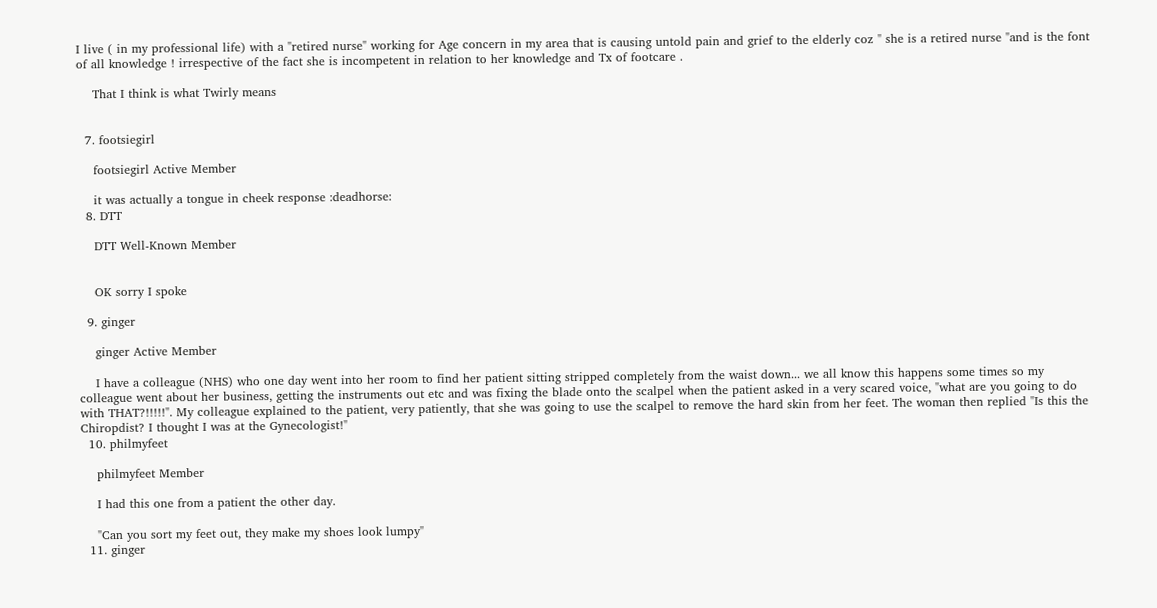I live ( in my professional life) with a "retired nurse" working for Age concern in my area that is causing untold pain and grief to the elderly coz " she is a retired nurse "and is the font of all knowledge ! irrespective of the fact she is incompetent in relation to her knowledge and Tx of footcare .

    That I think is what Twirly means


  7. footsiegirl

    footsiegirl Active Member

    it was actually a tongue in cheek response :deadhorse:
  8. DTT

    DTT Well-Known Member


    OK sorry I spoke

  9. ginger

    ginger Active Member

    I have a colleague (NHS) who one day went into her room to find her patient sitting stripped completely from the waist down... we all know this happens some times so my colleague went about her business, getting the instruments out etc and was fixing the blade onto the scalpel when the patient asked in a very scared voice, "what are you going to do with THAT?!!!!!". My colleague explained to the patient, very patiently, that she was going to use the scalpel to remove the hard skin from her feet. The woman then replied "Is this the Chiropdist? I thought I was at the Gynecologist!"
  10. philmyfeet

    philmyfeet Member

    I had this one from a patient the other day.

    "Can you sort my feet out, they make my shoes look lumpy"
  11. ginger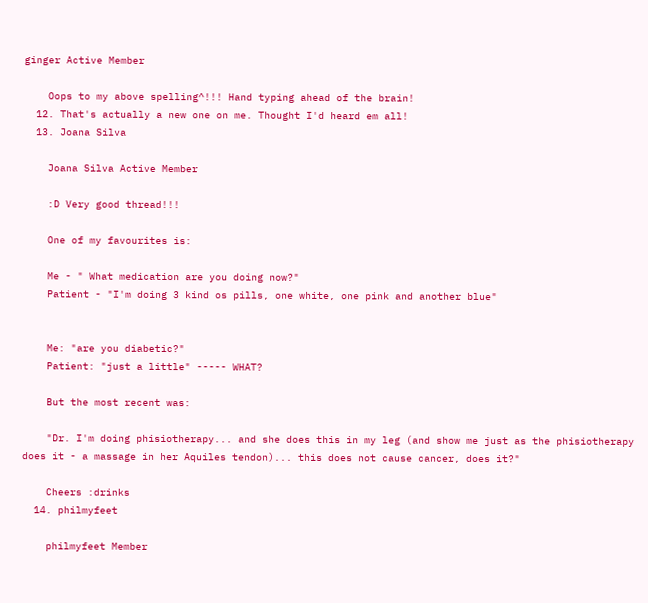ginger Active Member

    Oops to my above spelling^!!! Hand typing ahead of the brain!
  12. That's actually a new one on me. Thought I'd heard em all!
  13. Joana Silva

    Joana Silva Active Member

    :D Very good thread!!!

    One of my favourites is:

    Me - " What medication are you doing now?"
    Patient - "I'm doing 3 kind os pills, one white, one pink and another blue"


    Me: "are you diabetic?"
    Patient: "just a little" ----- WHAT?

    But the most recent was:

    "Dr. I'm doing phisiotherapy... and she does this in my leg (and show me just as the phisiotherapy does it - a massage in her Aquiles tendon)... this does not cause cancer, does it?"

    Cheers :drinks
  14. philmyfeet

    philmyfeet Member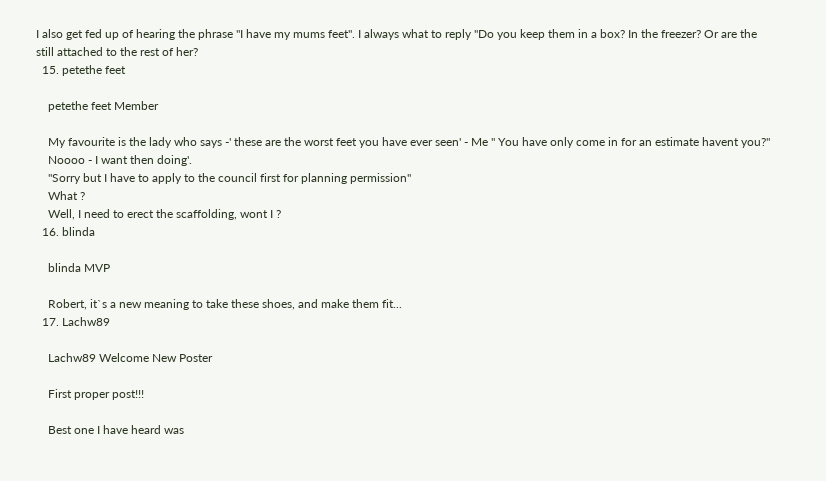I also get fed up of hearing the phrase "I have my mums feet". I always what to reply "Do you keep them in a box? In the freezer? Or are the still attached to the rest of her?
  15. petethe feet

    petethe feet Member

    My favourite is the lady who says -' these are the worst feet you have ever seen' - Me " You have only come in for an estimate havent you?"
    Noooo - I want then doing'.
    "Sorry but I have to apply to the council first for planning permission"
    What ?
    Well, I need to erect the scaffolding, wont I ?
  16. blinda

    blinda MVP

    Robert, it`s a new meaning to take these shoes, and make them fit...
  17. Lachw89

    Lachw89 Welcome New Poster

    First proper post!!!

    Best one I have heard was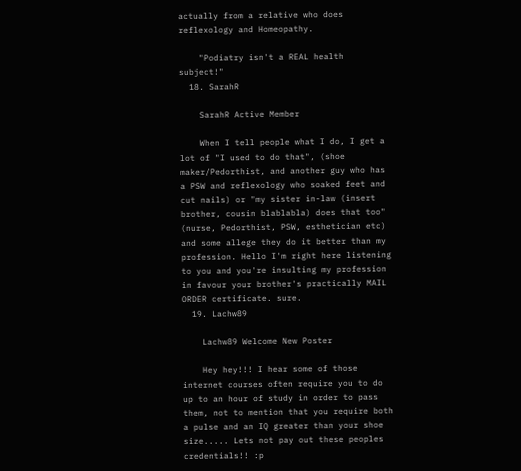actually from a relative who does reflexology and Homeopathy.

    "Podiatry isn't a REAL health subject!"
  18. SarahR

    SarahR Active Member

    When I tell people what I do, I get a lot of "I used to do that", (shoe maker/Pedorthist, and another guy who has a PSW and reflexology who soaked feet and cut nails) or "my sister in-law (insert brother, cousin blablabla) does that too" (nurse, Pedorthist, PSW, esthetician etc) and some allege they do it better than my profession. Hello I'm right here listening to you and you're insulting my profession in favour your brother's practically MAIL ORDER certificate. sure.
  19. Lachw89

    Lachw89 Welcome New Poster

    Hey hey!!! I hear some of those internet courses often require you to do up to an hour of study in order to pass them, not to mention that you require both a pulse and an IQ greater than your shoe size..... Lets not pay out these peoples credentials!! :p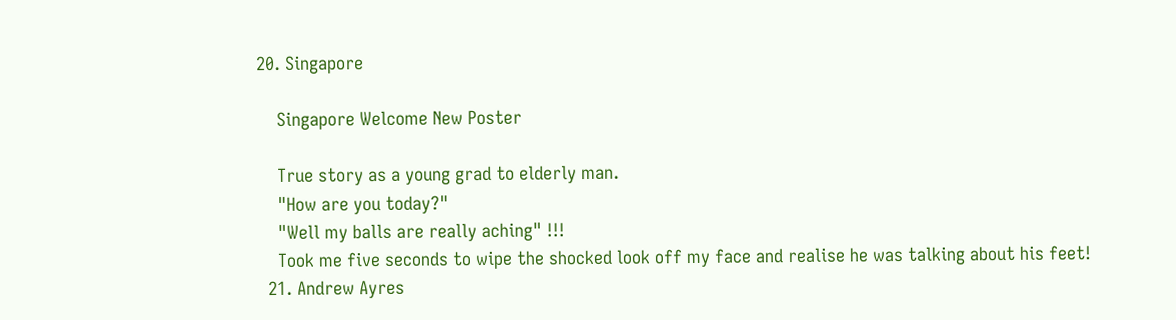20. Singapore

    Singapore Welcome New Poster

    True story as a young grad to elderly man.
    "How are you today?"
    "Well my balls are really aching" !!!
    Took me five seconds to wipe the shocked look off my face and realise he was talking about his feet!
  21. Andrew Ayres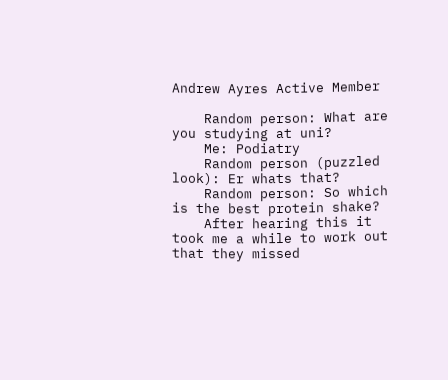Andrew Ayres Active Member

    Random person: What are you studying at uni?
    Me: Podiatry
    Random person (puzzled look): Er whats that?
    Random person: So which is the best protein shake?
    After hearing this it took me a while to work out that they missed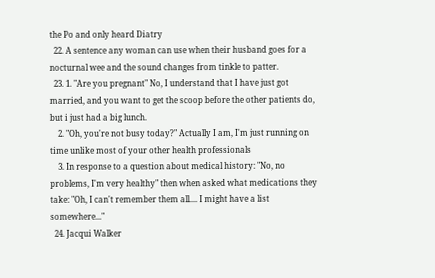the Po and only heard Diatry
  22. A sentence any woman can use when their husband goes for a nocturnal wee and the sound changes from tinkle to patter.
  23. 1. "Are you pregnant" No, I understand that I have just got married, and you want to get the scoop before the other patients do, but i just had a big lunch.
    2. "Oh, you're not busy today?" Actually I am, I'm just running on time unlike most of your other health professionals
    3. In response to a question about medical history: "No, no problems, I'm very healthy" then when asked what medications they take: "Oh, I can't remember them all.... I might have a list somewhere..."
  24. Jacqui Walker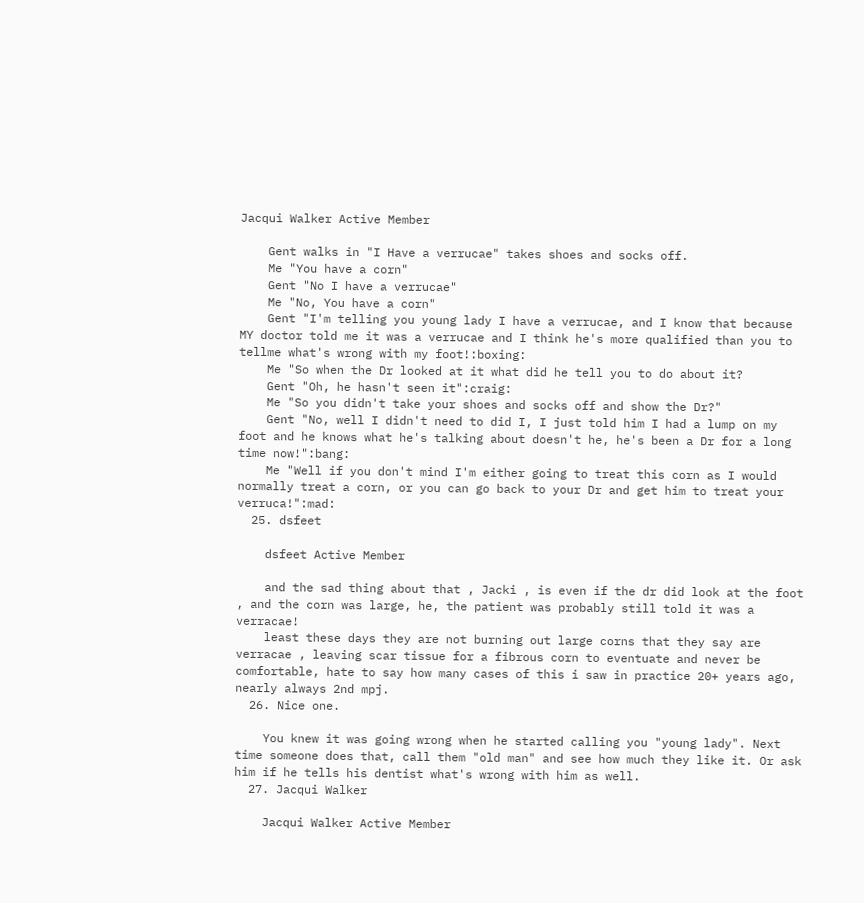Jacqui Walker Active Member

    Gent walks in "I Have a verrucae" takes shoes and socks off.
    Me "You have a corn"
    Gent "No I have a verrucae"
    Me "No, You have a corn"
    Gent "I'm telling you young lady I have a verrucae, and I know that because MY doctor told me it was a verrucae and I think he's more qualified than you to tellme what's wrong with my foot!:boxing:
    Me "So when the Dr looked at it what did he tell you to do about it?
    Gent "Oh, he hasn't seen it":craig:
    Me "So you didn't take your shoes and socks off and show the Dr?"
    Gent "No, well I didn't need to did I, I just told him I had a lump on my foot and he knows what he's talking about doesn't he, he's been a Dr for a long time now!":bang:
    Me "Well if you don't mind I'm either going to treat this corn as I would normally treat a corn, or you can go back to your Dr and get him to treat your verruca!":mad:
  25. dsfeet

    dsfeet Active Member

    and the sad thing about that , Jacki , is even if the dr did look at the foot , and the corn was large, he, the patient was probably still told it was a verracae!
    least these days they are not burning out large corns that they say are verracae , leaving scar tissue for a fibrous corn to eventuate and never be comfortable, hate to say how many cases of this i saw in practice 20+ years ago, nearly always 2nd mpj.
  26. Nice one.

    You knew it was going wrong when he started calling you "young lady". Next time someone does that, call them "old man" and see how much they like it. Or ask him if he tells his dentist what's wrong with him as well.
  27. Jacqui Walker

    Jacqui Walker Active Member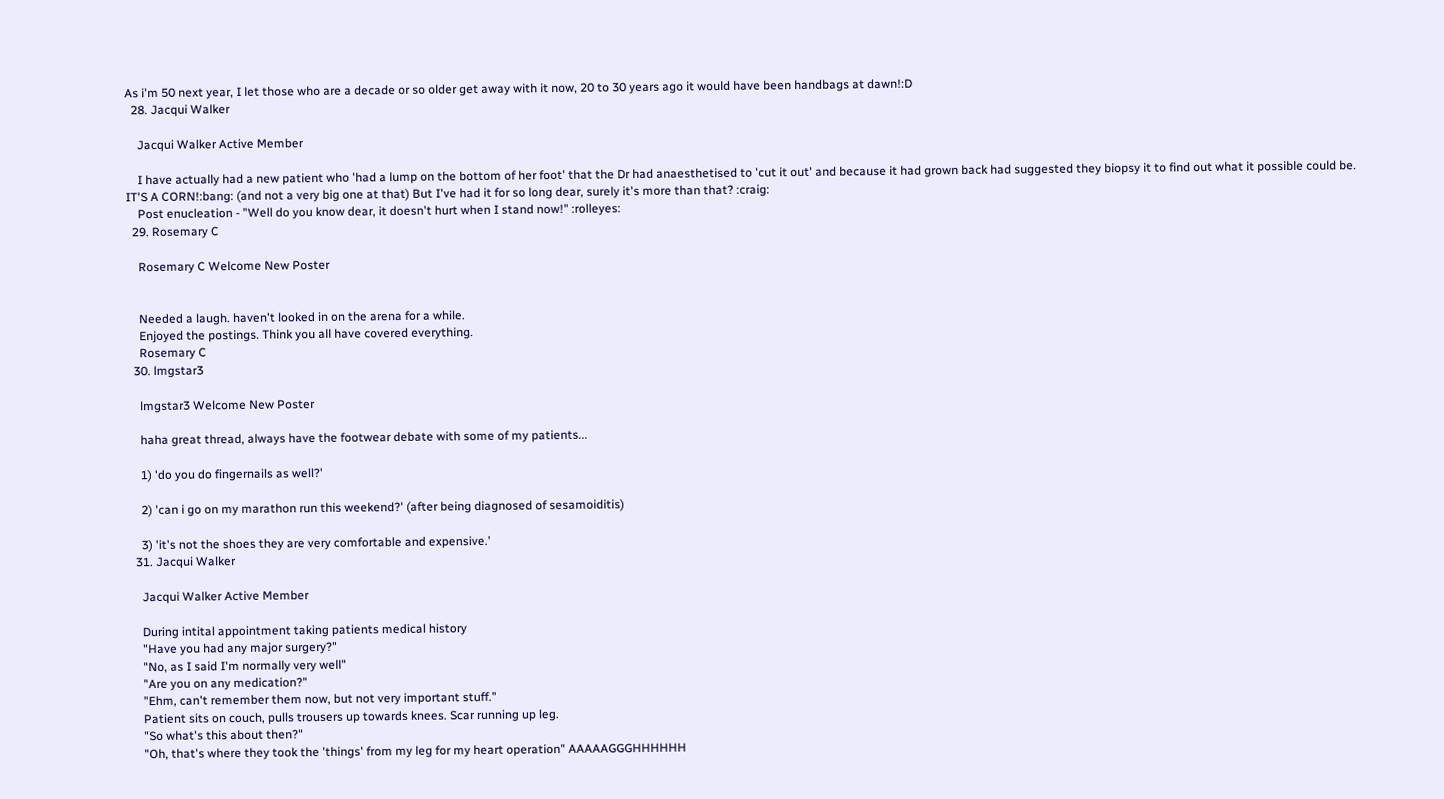As i'm 50 next year, I let those who are a decade or so older get away with it now, 20 to 30 years ago it would have been handbags at dawn!:D
  28. Jacqui Walker

    Jacqui Walker Active Member

    I have actually had a new patient who 'had a lump on the bottom of her foot' that the Dr had anaesthetised to 'cut it out' and because it had grown back had suggested they biopsy it to find out what it possible could be. IT'S A CORN!:bang: (and not a very big one at that) But I've had it for so long dear, surely it's more than that? :craig:
    Post enucleation - "Well do you know dear, it doesn't hurt when I stand now!" :rolleyes:
  29. Rosemary C

    Rosemary C Welcome New Poster


    Needed a laugh. haven't looked in on the arena for a while.
    Enjoyed the postings. Think you all have covered everything.
    Rosemary C
  30. lmgstar3

    lmgstar3 Welcome New Poster

    haha great thread, always have the footwear debate with some of my patients...

    1) 'do you do fingernails as well?'

    2) 'can i go on my marathon run this weekend?' (after being diagnosed of sesamoiditis)

    3) 'it's not the shoes they are very comfortable and expensive.'
  31. Jacqui Walker

    Jacqui Walker Active Member

    During intital appointment taking patients medical history
    "Have you had any major surgery?"
    "No, as I said I'm normally very well"
    "Are you on any medication?"
    "Ehm, can't remember them now, but not very important stuff."
    Patient sits on couch, pulls trousers up towards knees. Scar running up leg.
    "So what's this about then?"
    "Oh, that's where they took the 'things' from my leg for my heart operation" AAAAAGGGHHHHHH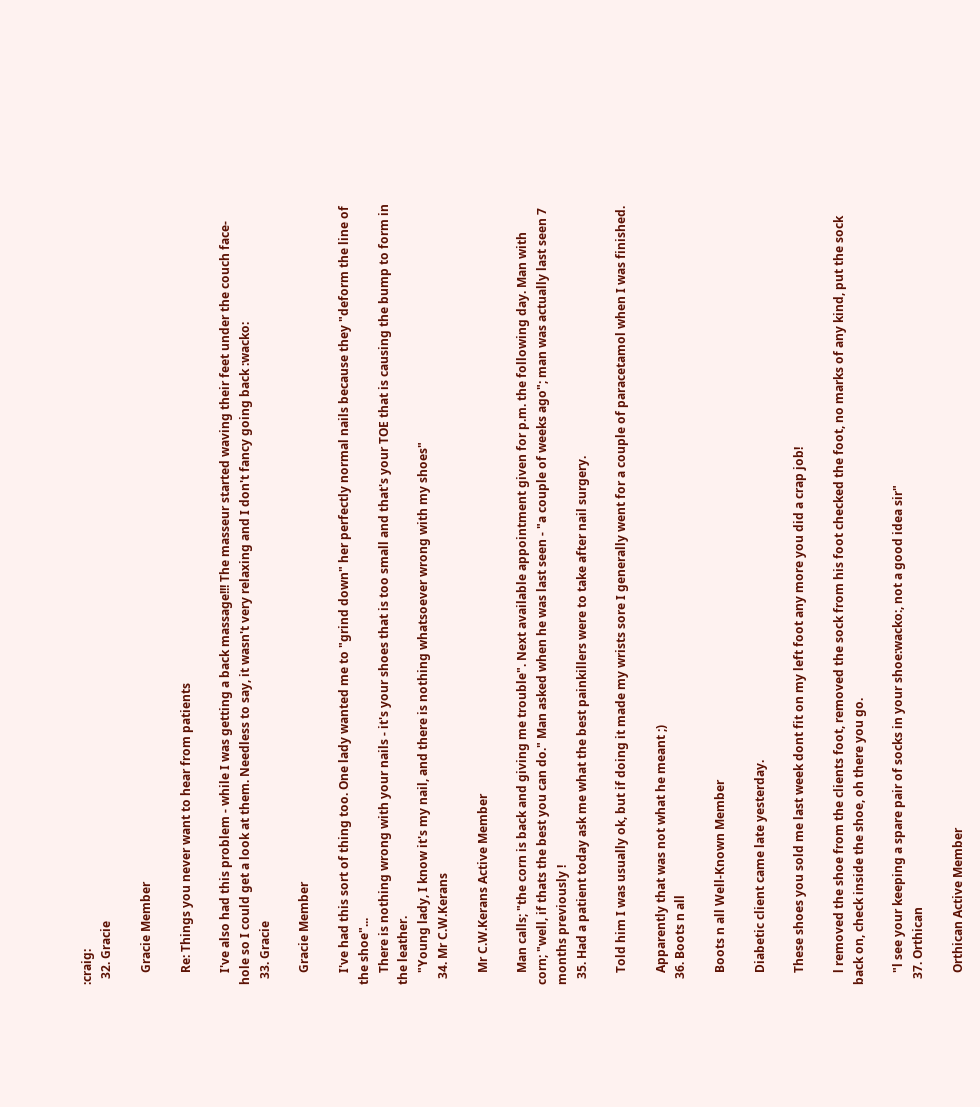:craig:
  32. Gracie

    Gracie Member

    Re: Things you never want to hear from patients

    I've also had this problem - while I was getting a back massage!!! The masseur started waving their feet under the couch face-hole so I could get a look at them. Needless to say, it wasn't very relaxing and I don't fancy going back :wacko:
  33. Gracie

    Gracie Member

    I've had this sort of thing too. One lady wanted me to "grind down" her perfectly normal nails because they "deform the line of the shoe"...
    There is nothing wrong with your nails - it's your shoes that is too small and that's your TOE that is causing the bump to form in the leather.
    "Young lady, I know it's my nail, and there is nothing whatsoever wrong with my shoes"
  34. Mr C.W.Kerans

    Mr C.W.Kerans Active Member

    Man calls; "the corn is back and giving me trouble". Next available appointment given for p.m. the following day. Man with corn; "well, if thats the best you can do." Man asked when he was last seen - "a couple of weeks ago"; man was actually last seen 7 months previously !
  35. Had a patient today ask me what the best painkillers were to take after nail surgery.

    Told him I was usually ok, but if doing it made my wrists sore I generally went for a couple of paracetamol when I was finished.

    Apparently that was not what he meant ;)
  36. Boots n all

    Boots n all Well-Known Member

    Diabetic client came late yesterday.

    These shoes you sold me last week dont fit on my left foot any more you did a crap job!

    l removed the shoe from the clients foot, removed the sock from his foot checked the foot, no marks of any kind, put the sock back on, check inside the shoe, oh there you go.

    "l see your keeping a spare pair of socks in your shoe:wacko:, not a good idea sir"
  37. Orthican

    Orthican Active Member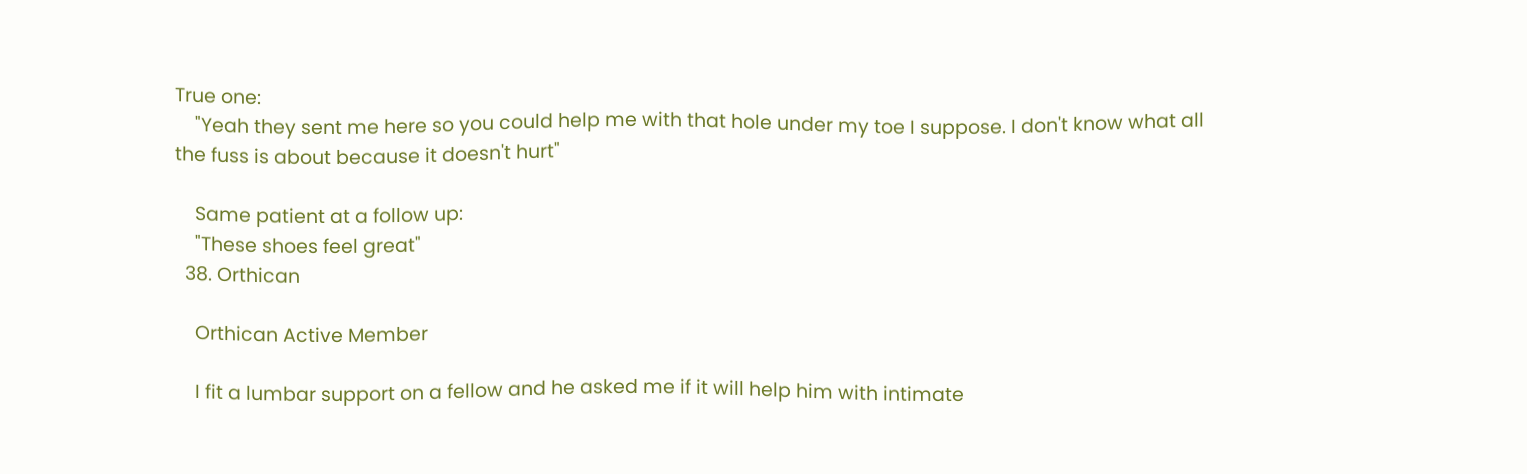True one:
    "Yeah they sent me here so you could help me with that hole under my toe I suppose. I don't know what all the fuss is about because it doesn't hurt"

    Same patient at a follow up:
    "These shoes feel great"
  38. Orthican

    Orthican Active Member

    I fit a lumbar support on a fellow and he asked me if it will help him with intimate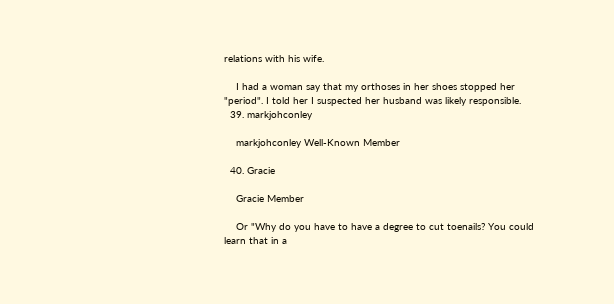relations with his wife.

    I had a woman say that my orthoses in her shoes stopped her "period". I told her I suspected her husband was likely responsible.
  39. markjohconley

    markjohconley Well-Known Member

  40. Gracie

    Gracie Member

    Or "Why do you have to have a degree to cut toenails? You could learn that in a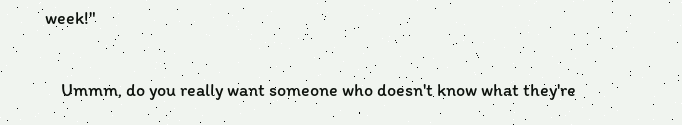week!"

    Ummm, do you really want someone who doesn't know what they're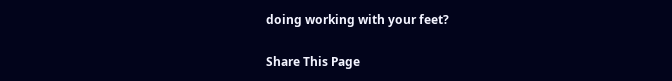doing working with your feet?

Share This Page